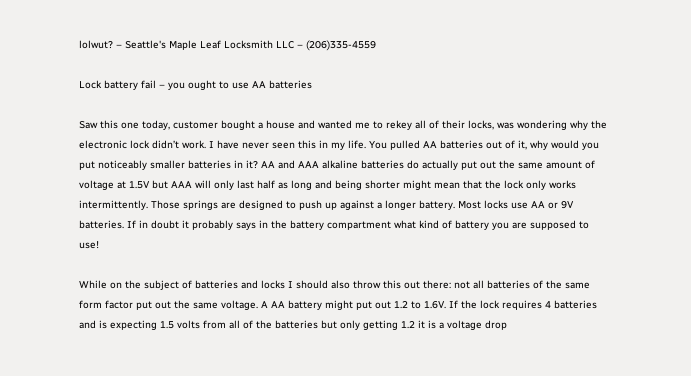lolwut? – Seattle's Maple Leaf Locksmith LLC – (206)335-4559

Lock battery fail – you ought to use AA batteries

Saw this one today, customer bought a house and wanted me to rekey all of their locks, was wondering why the electronic lock didn’t work. I have never seen this in my life. You pulled AA batteries out of it, why would you put noticeably smaller batteries in it? AA and AAA alkaline batteries do actually put out the same amount of voltage at 1.5V but AAA will only last half as long and being shorter might mean that the lock only works intermittently. Those springs are designed to push up against a longer battery. Most locks use AA or 9V batteries. If in doubt it probably says in the battery compartment what kind of battery you are supposed to use!

While on the subject of batteries and locks I should also throw this out there: not all batteries of the same form factor put out the same voltage. A AA battery might put out 1.2 to 1.6V. If the lock requires 4 batteries and is expecting 1.5 volts from all of the batteries but only getting 1.2 it is a voltage drop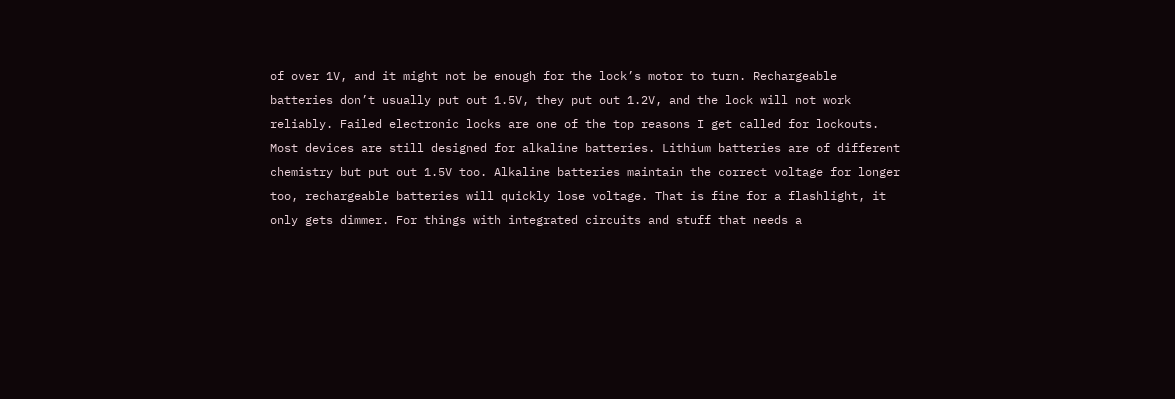of over 1V, and it might not be enough for the lock’s motor to turn. Rechargeable batteries don’t usually put out 1.5V, they put out 1.2V, and the lock will not work reliably. Failed electronic locks are one of the top reasons I get called for lockouts. Most devices are still designed for alkaline batteries. Lithium batteries are of different chemistry but put out 1.5V too. Alkaline batteries maintain the correct voltage for longer too, rechargeable batteries will quickly lose voltage. That is fine for a flashlight, it only gets dimmer. For things with integrated circuits and stuff that needs a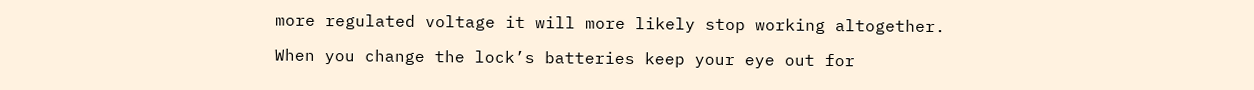more regulated voltage it will more likely stop working altogether.

When you change the lock’s batteries keep your eye out for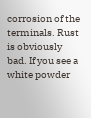corrosion of the terminals. Rust is obviously bad. If you see a white powder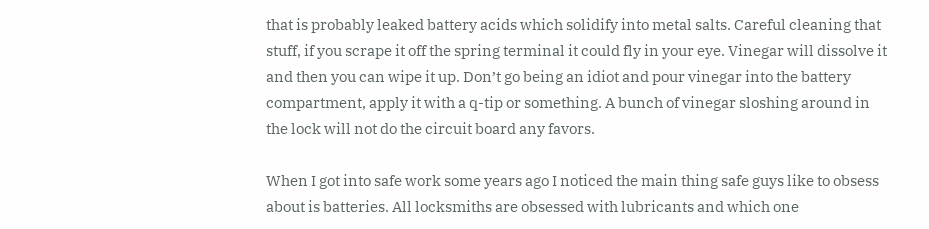that is probably leaked battery acids which solidify into metal salts. Careful cleaning that stuff, if you scrape it off the spring terminal it could fly in your eye. Vinegar will dissolve it and then you can wipe it up. Don’t go being an idiot and pour vinegar into the battery compartment, apply it with a q-tip or something. A bunch of vinegar sloshing around in the lock will not do the circuit board any favors.

When I got into safe work some years ago I noticed the main thing safe guys like to obsess about is batteries. All locksmiths are obsessed with lubricants and which one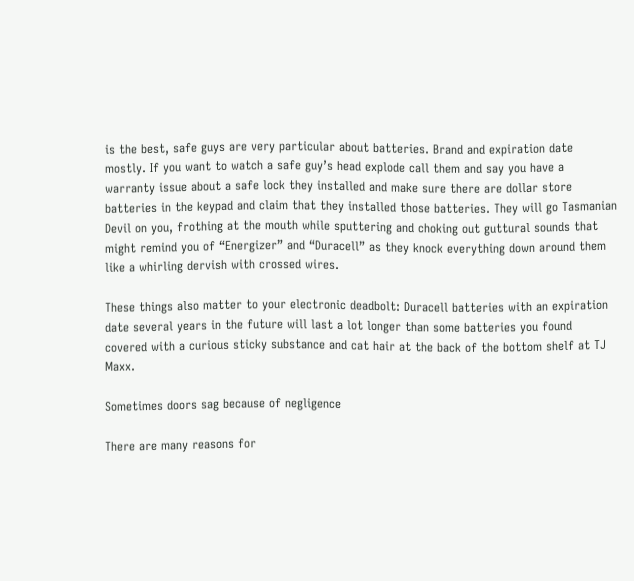is the best, safe guys are very particular about batteries. Brand and expiration date mostly. If you want to watch a safe guy’s head explode call them and say you have a warranty issue about a safe lock they installed and make sure there are dollar store batteries in the keypad and claim that they installed those batteries. They will go Tasmanian Devil on you, frothing at the mouth while sputtering and choking out guttural sounds that might remind you of “Energizer” and “Duracell” as they knock everything down around them like a whirling dervish with crossed wires.

These things also matter to your electronic deadbolt: Duracell batteries with an expiration date several years in the future will last a lot longer than some batteries you found covered with a curious sticky substance and cat hair at the back of the bottom shelf at TJ Maxx.

Sometimes doors sag because of negligence

There are many reasons for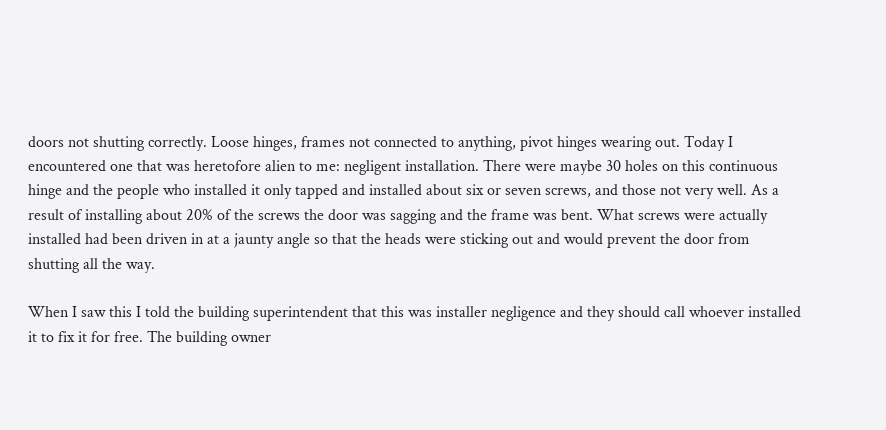doors not shutting correctly. Loose hinges, frames not connected to anything, pivot hinges wearing out. Today I encountered one that was heretofore alien to me: negligent installation. There were maybe 30 holes on this continuous hinge and the people who installed it only tapped and installed about six or seven screws, and those not very well. As a result of installing about 20% of the screws the door was sagging and the frame was bent. What screws were actually installed had been driven in at a jaunty angle so that the heads were sticking out and would prevent the door from shutting all the way.

When I saw this I told the building superintendent that this was installer negligence and they should call whoever installed it to fix it for free. The building owner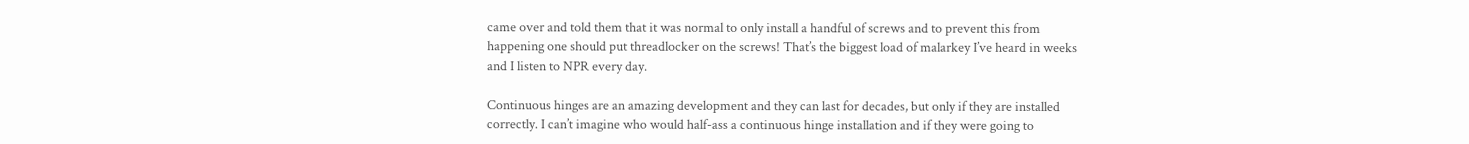came over and told them that it was normal to only install a handful of screws and to prevent this from happening one should put threadlocker on the screws! That’s the biggest load of malarkey I’ve heard in weeks and I listen to NPR every day.

Continuous hinges are an amazing development and they can last for decades, but only if they are installed correctly. I can’t imagine who would half-ass a continuous hinge installation and if they were going to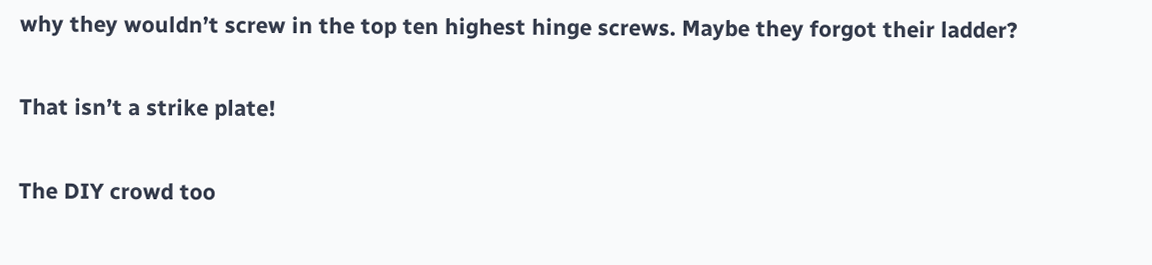why they wouldn’t screw in the top ten highest hinge screws. Maybe they forgot their ladder?

That isn’t a strike plate!

The DIY crowd too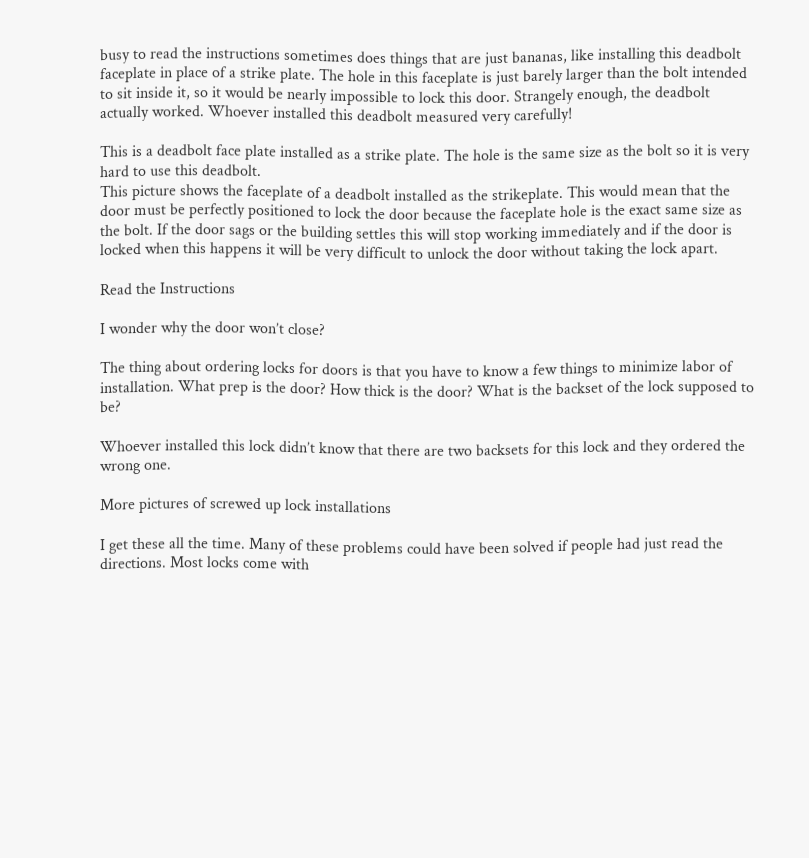busy to read the instructions sometimes does things that are just bananas, like installing this deadbolt faceplate in place of a strike plate. The hole in this faceplate is just barely larger than the bolt intended to sit inside it, so it would be nearly impossible to lock this door. Strangely enough, the deadbolt actually worked. Whoever installed this deadbolt measured very carefully!

This is a deadbolt face plate installed as a strike plate. The hole is the same size as the bolt so it is very hard to use this deadbolt.
This picture shows the faceplate of a deadbolt installed as the strikeplate. This would mean that the door must be perfectly positioned to lock the door because the faceplate hole is the exact same size as the bolt. If the door sags or the building settles this will stop working immediately and if the door is locked when this happens it will be very difficult to unlock the door without taking the lock apart.

Read the Instructions

I wonder why the door won’t close?

The thing about ordering locks for doors is that you have to know a few things to minimize labor of installation. What prep is the door? How thick is the door? What is the backset of the lock supposed to be?

Whoever installed this lock didn’t know that there are two backsets for this lock and they ordered the wrong one.

More pictures of screwed up lock installations

I get these all the time. Many of these problems could have been solved if people had just read the directions. Most locks come with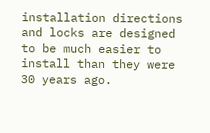installation directions and locks are designed to be much easier to install than they were 30 years ago.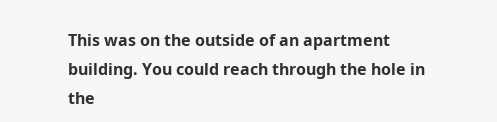This was on the outside of an apartment building. You could reach through the hole in the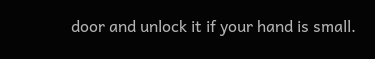door and unlock it if your hand is small.